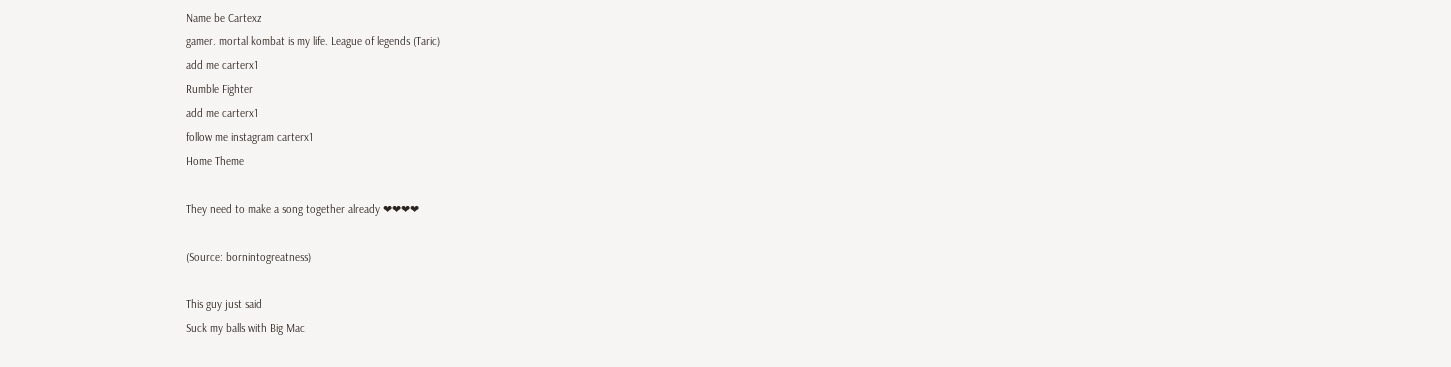Name be Cartexz
gamer. mortal kombat is my life. League of legends (Taric)
add me carterx1
Rumble Fighter
add me carterx1
follow me instagram carterx1
Home Theme

They need to make a song together already ❤❤❤❤

(Source: bornintogreatness)

This guy just said
Suck my balls with Big Mac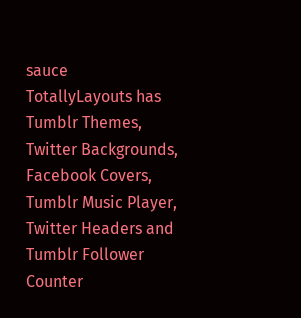sauce
TotallyLayouts has Tumblr Themes, Twitter Backgrounds, Facebook Covers, Tumblr Music Player, Twitter Headers and Tumblr Follower Counter